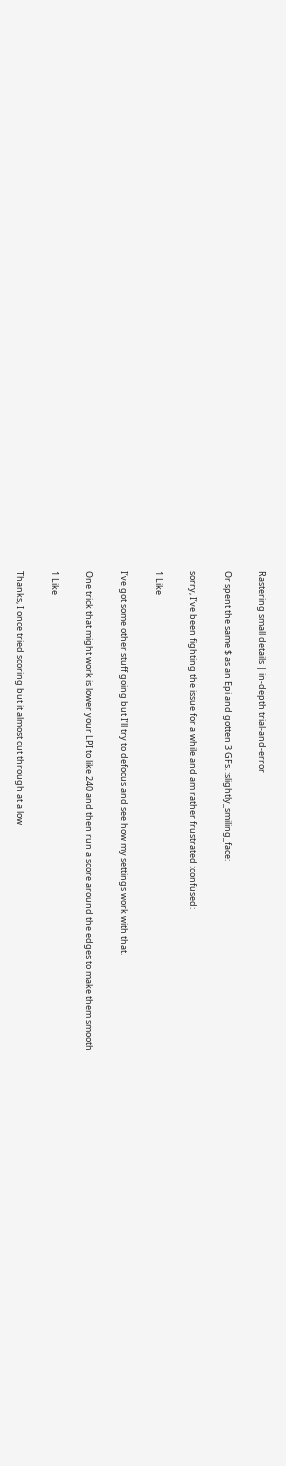Rastering small details | in-depth trial-and-error

Or spent the same $ as an Epi and gotten 3 GFs. :slightly_smiling_face:

sorry, I’ve been fighting the issue for a while and am rather frustrated :confused:

1 Like

I’ve got some other stuff going but I’ll try to defocus and see how my settings work with that.

One trick that might work is lower your LPI to like 240 and then run a score around the edges to make them smooth

1 Like

Thanks, I once tried scoring but it almost cut through at a low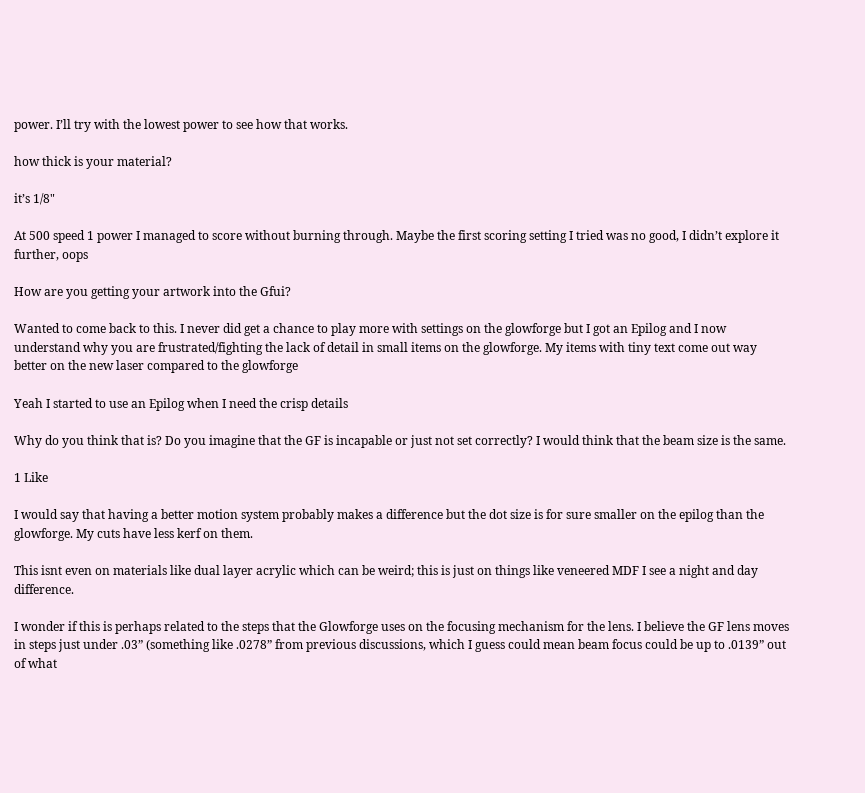power. I’ll try with the lowest power to see how that works.

how thick is your material?

it’s 1/8"

At 500 speed 1 power I managed to score without burning through. Maybe the first scoring setting I tried was no good, I didn’t explore it further, oops

How are you getting your artwork into the Gfui?

Wanted to come back to this. I never did get a chance to play more with settings on the glowforge but I got an Epilog and I now understand why you are frustrated/fighting the lack of detail in small items on the glowforge. My items with tiny text come out way better on the new laser compared to the glowforge

Yeah I started to use an Epilog when I need the crisp details

Why do you think that is? Do you imagine that the GF is incapable or just not set correctly? I would think that the beam size is the same.

1 Like

I would say that having a better motion system probably makes a difference but the dot size is for sure smaller on the epilog than the glowforge. My cuts have less kerf on them.

This isnt even on materials like dual layer acrylic which can be weird; this is just on things like veneered MDF I see a night and day difference.

I wonder if this is perhaps related to the steps that the Glowforge uses on the focusing mechanism for the lens. I believe the GF lens moves in steps just under .03” (something like .0278” from previous discussions, which I guess could mean beam focus could be up to .0139” out of what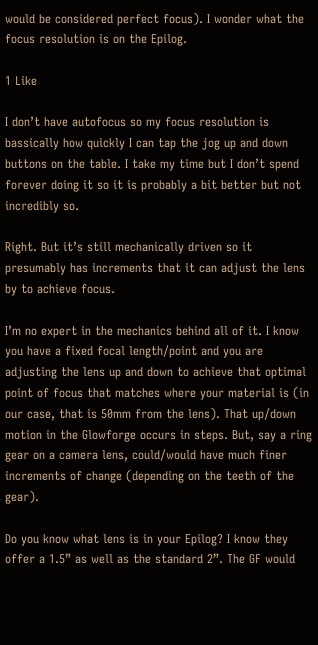would be considered perfect focus). I wonder what the focus resolution is on the Epilog.

1 Like

I don’t have autofocus so my focus resolution is bassically how quickly I can tap the jog up and down buttons on the table. I take my time but I don’t spend forever doing it so it is probably a bit better but not incredibly so.

Right. But it’s still mechanically driven so it presumably has increments that it can adjust the lens by to achieve focus.

I’m no expert in the mechanics behind all of it. I know you have a fixed focal length/point and you are adjusting the lens up and down to achieve that optimal point of focus that matches where your material is (in our case, that is 50mm from the lens). That up/down motion in the Glowforge occurs in steps. But, say a ring gear on a camera lens, could/would have much finer increments of change (depending on the teeth of the gear).

Do you know what lens is in your Epilog? I know they offer a 1.5” as well as the standard 2”. The GF would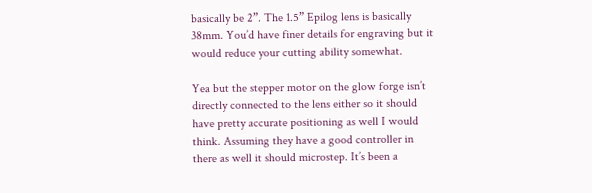basically be 2”. The 1.5” Epilog lens is basically 38mm. You’d have finer details for engraving but it would reduce your cutting ability somewhat.

Yea but the stepper motor on the glow forge isn’t directly connected to the lens either so it should have pretty accurate positioning as well I would think. Assuming they have a good controller in there as well it should microstep. It’s been a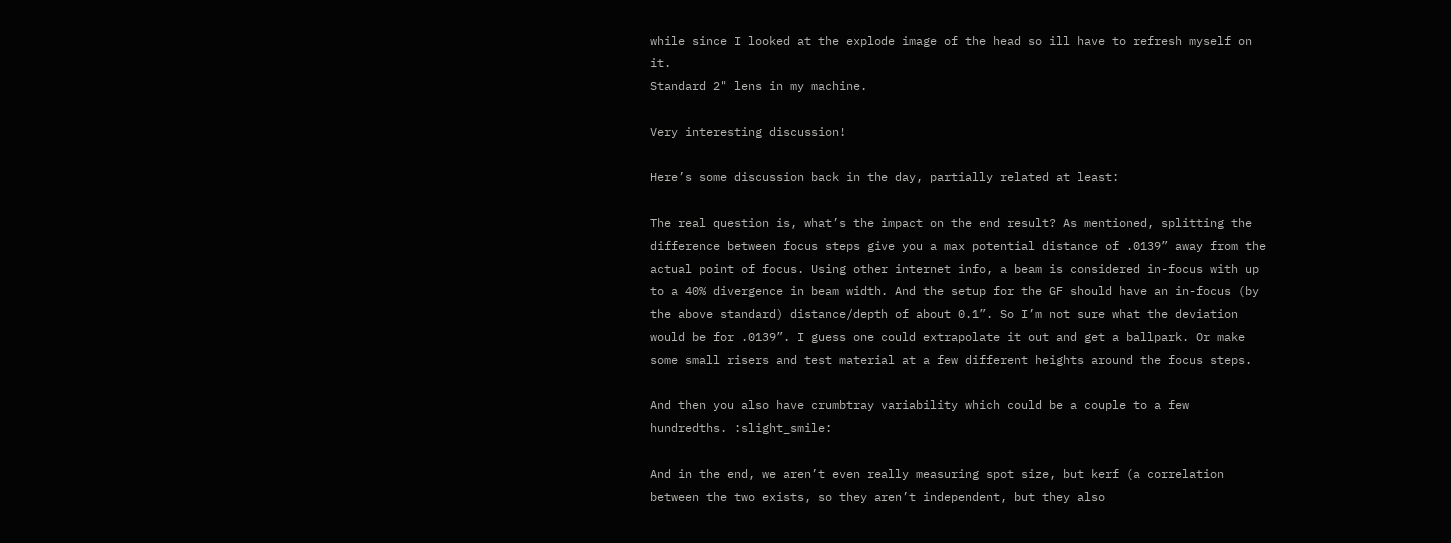while since I looked at the explode image of the head so ill have to refresh myself on it.
Standard 2" lens in my machine.

Very interesting discussion!

Here’s some discussion back in the day, partially related at least:

The real question is, what’s the impact on the end result? As mentioned, splitting the difference between focus steps give you a max potential distance of .0139” away from the actual point of focus. Using other internet info, a beam is considered in-focus with up to a 40% divergence in beam width. And the setup for the GF should have an in-focus (by the above standard) distance/depth of about 0.1”. So I’m not sure what the deviation would be for .0139”. I guess one could extrapolate it out and get a ballpark. Or make some small risers and test material at a few different heights around the focus steps.

And then you also have crumbtray variability which could be a couple to a few hundredths. :slight_smile:

And in the end, we aren’t even really measuring spot size, but kerf (a correlation between the two exists, so they aren’t independent, but they also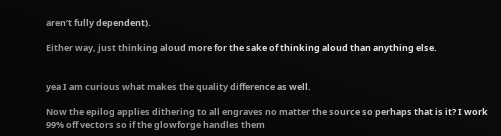aren’t fully dependent).

Either way, just thinking aloud more for the sake of thinking aloud than anything else.


yea I am curious what makes the quality difference as well.

Now the epilog applies dithering to all engraves no matter the source so perhaps that is it? I work 99% off vectors so if the glowforge handles them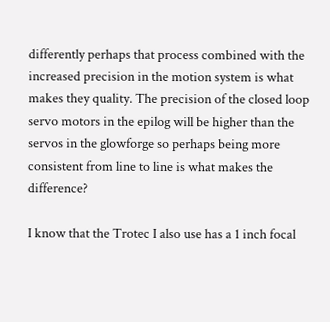differently perhaps that process combined with the increased precision in the motion system is what makes they quality. The precision of the closed loop servo motors in the epilog will be higher than the servos in the glowforge so perhaps being more consistent from line to line is what makes the difference?

I know that the Trotec I also use has a 1 inch focal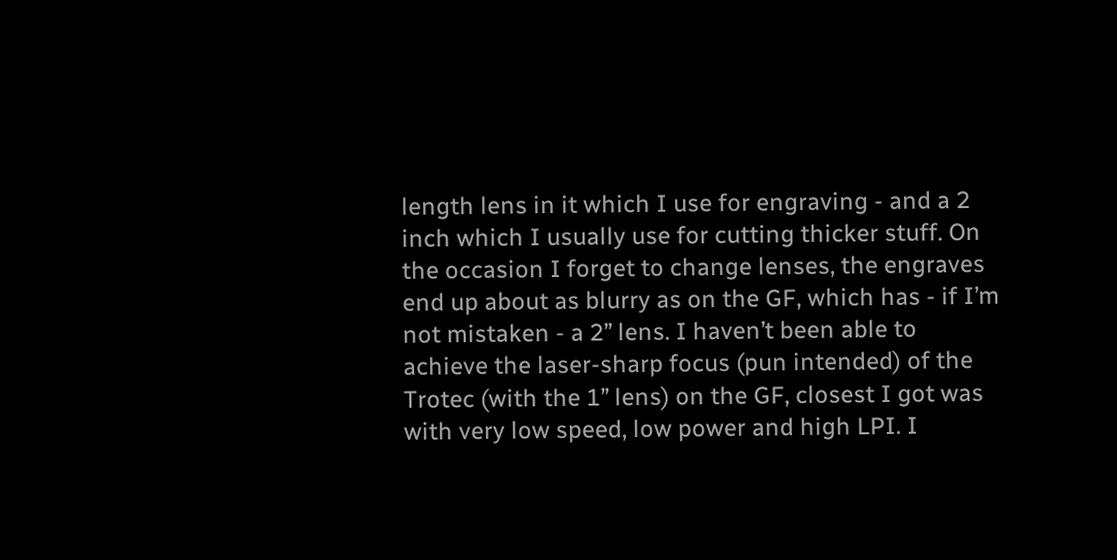length lens in it which I use for engraving - and a 2 inch which I usually use for cutting thicker stuff. On the occasion I forget to change lenses, the engraves end up about as blurry as on the GF, which has - if I’m not mistaken - a 2’’ lens. I haven’t been able to achieve the laser-sharp focus (pun intended) of the Trotec (with the 1’’ lens) on the GF, closest I got was with very low speed, low power and high LPI. I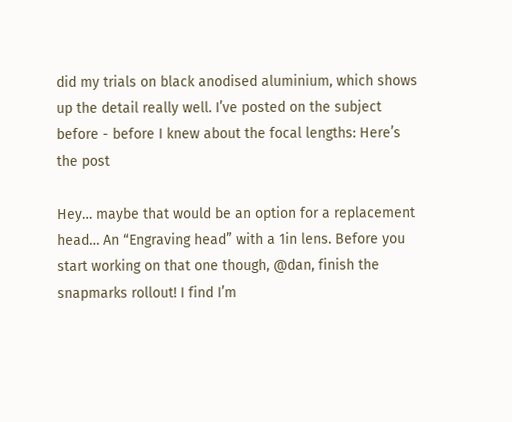did my trials on black anodised aluminium, which shows up the detail really well. I’ve posted on the subject before - before I knew about the focal lengths: Here’s the post

Hey… maybe that would be an option for a replacement head… An “Engraving head” with a 1in lens. Before you start working on that one though, @dan, finish the snapmarks rollout! I find I’m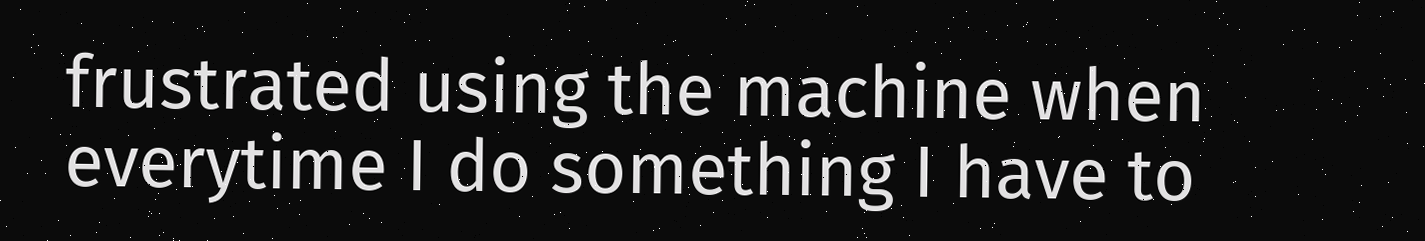frustrated using the machine when everytime I do something I have to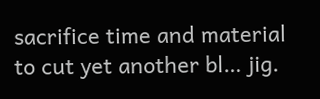sacrifice time and material to cut yet another bl… jig.